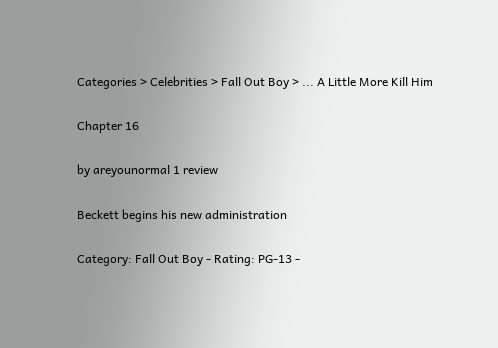Categories > Celebrities > Fall Out Boy > ... A Little More Kill Him

Chapter 16

by areyounormal 1 review

Beckett begins his new administration

Category: Fall Out Boy - Rating: PG-13 -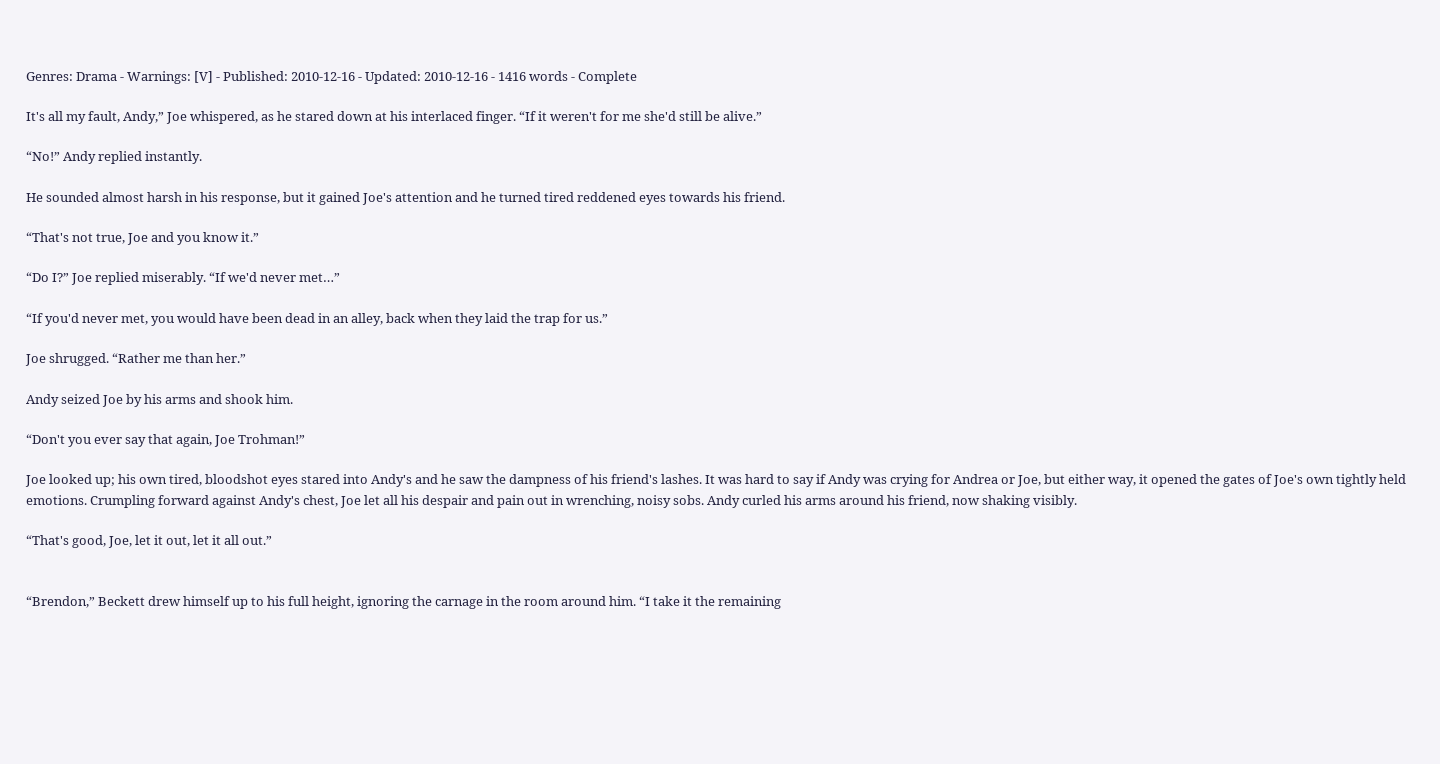Genres: Drama - Warnings: [V] - Published: 2010-12-16 - Updated: 2010-12-16 - 1416 words - Complete

It's all my fault, Andy,” Joe whispered, as he stared down at his interlaced finger. “If it weren't for me she'd still be alive.”

“No!” Andy replied instantly.

He sounded almost harsh in his response, but it gained Joe's attention and he turned tired reddened eyes towards his friend.

“That's not true, Joe and you know it.”

“Do I?” Joe replied miserably. “If we'd never met…”

“If you'd never met, you would have been dead in an alley, back when they laid the trap for us.”

Joe shrugged. “Rather me than her.”

Andy seized Joe by his arms and shook him.

“Don't you ever say that again, Joe Trohman!”

Joe looked up; his own tired, bloodshot eyes stared into Andy's and he saw the dampness of his friend's lashes. It was hard to say if Andy was crying for Andrea or Joe, but either way, it opened the gates of Joe's own tightly held emotions. Crumpling forward against Andy's chest, Joe let all his despair and pain out in wrenching, noisy sobs. Andy curled his arms around his friend, now shaking visibly.

“That's good, Joe, let it out, let it all out.”


“Brendon,” Beckett drew himself up to his full height, ignoring the carnage in the room around him. “I take it the remaining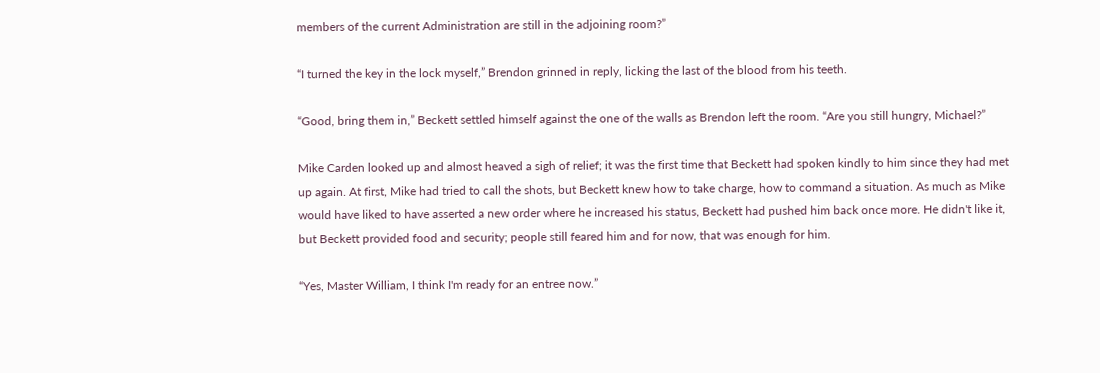members of the current Administration are still in the adjoining room?”

“I turned the key in the lock myself,” Brendon grinned in reply, licking the last of the blood from his teeth.

“Good, bring them in,” Beckett settled himself against the one of the walls as Brendon left the room. “Are you still hungry, Michael?”

Mike Carden looked up and almost heaved a sigh of relief; it was the first time that Beckett had spoken kindly to him since they had met up again. At first, Mike had tried to call the shots, but Beckett knew how to take charge, how to command a situation. As much as Mike would have liked to have asserted a new order where he increased his status, Beckett had pushed him back once more. He didn't like it, but Beckett provided food and security; people still feared him and for now, that was enough for him.

“Yes, Master William, I think I'm ready for an entree now.”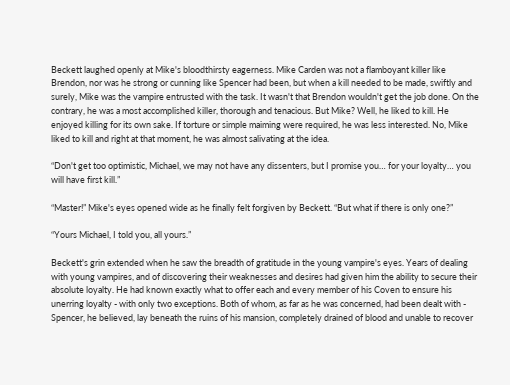Beckett laughed openly at Mike's bloodthirsty eagerness. Mike Carden was not a flamboyant killer like Brendon, nor was he strong or cunning like Spencer had been, but when a kill needed to be made, swiftly and surely, Mike was the vampire entrusted with the task. It wasn't that Brendon wouldn't get the job done. On the contrary, he was a most accomplished killer, thorough and tenacious. But Mike? Well, he liked to kill. He enjoyed killing for its own sake. If torture or simple maiming were required, he was less interested. No, Mike liked to kill and right at that moment, he was almost salivating at the idea.

“Don't get too optimistic, Michael, we may not have any dissenters, but I promise you… for your loyalty… you will have first kill.”

“Master!” Mike's eyes opened wide as he finally felt forgiven by Beckett. “But what if there is only one?”

“Yours Michael, I told you, all yours.”

Beckett's grin extended when he saw the breadth of gratitude in the young vampire's eyes. Years of dealing with young vampires, and of discovering their weaknesses and desires had given him the ability to secure their absolute loyalty. He had known exactly what to offer each and every member of his Coven to ensure his unerring loyalty - with only two exceptions. Both of whom, as far as he was concerned, had been dealt with - Spencer, he believed, lay beneath the ruins of his mansion, completely drained of blood and unable to recover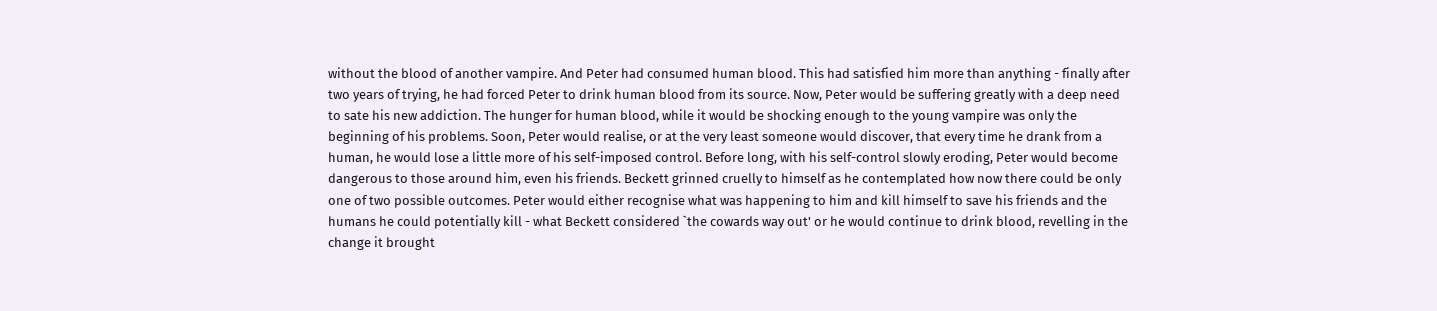without the blood of another vampire. And Peter had consumed human blood. This had satisfied him more than anything - finally after two years of trying, he had forced Peter to drink human blood from its source. Now, Peter would be suffering greatly with a deep need to sate his new addiction. The hunger for human blood, while it would be shocking enough to the young vampire was only the beginning of his problems. Soon, Peter would realise, or at the very least someone would discover, that every time he drank from a human, he would lose a little more of his self-imposed control. Before long, with his self-control slowly eroding, Peter would become dangerous to those around him, even his friends. Beckett grinned cruelly to himself as he contemplated how now there could be only one of two possible outcomes. Peter would either recognise what was happening to him and kill himself to save his friends and the humans he could potentially kill - what Beckett considered `the cowards way out' or he would continue to drink blood, revelling in the change it brought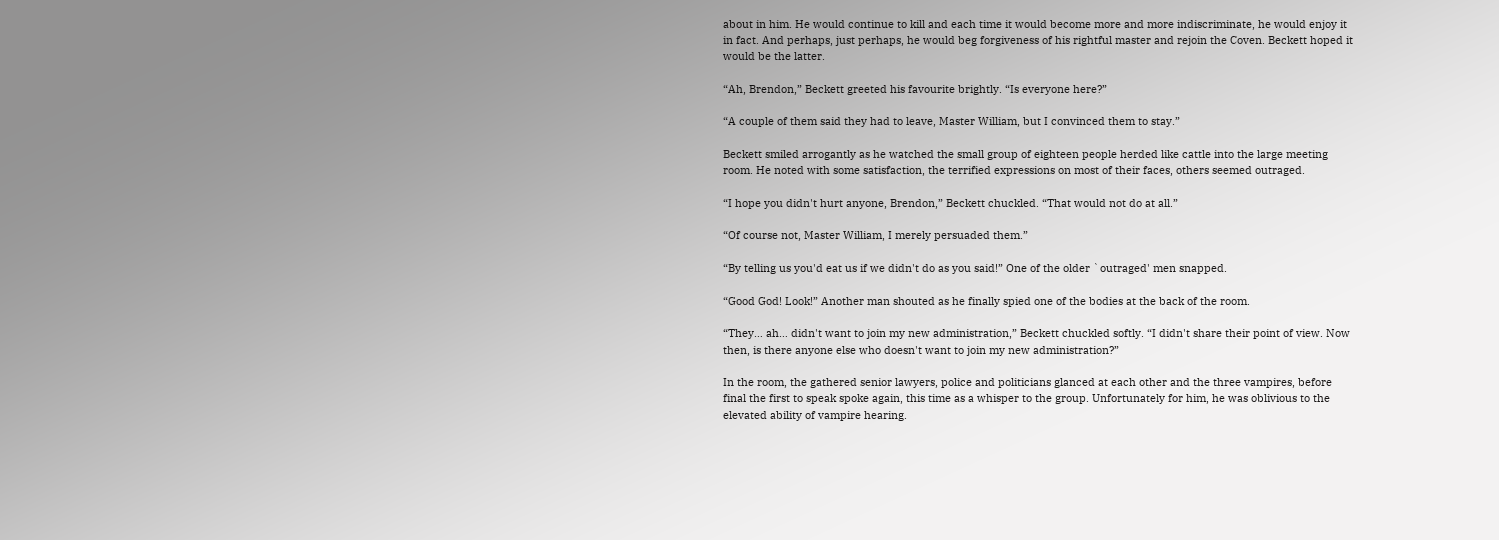about in him. He would continue to kill and each time it would become more and more indiscriminate, he would enjoy it in fact. And perhaps, just perhaps, he would beg forgiveness of his rightful master and rejoin the Coven. Beckett hoped it would be the latter.

“Ah, Brendon,” Beckett greeted his favourite brightly. “Is everyone here?”

“A couple of them said they had to leave, Master William, but I convinced them to stay.”

Beckett smiled arrogantly as he watched the small group of eighteen people herded like cattle into the large meeting room. He noted with some satisfaction, the terrified expressions on most of their faces, others seemed outraged.

“I hope you didn't hurt anyone, Brendon,” Beckett chuckled. “That would not do at all.”

“Of course not, Master William, I merely persuaded them.”

“By telling us you'd eat us if we didn't do as you said!” One of the older `outraged' men snapped.

“Good God! Look!” Another man shouted as he finally spied one of the bodies at the back of the room.

“They… ah… didn't want to join my new administration,” Beckett chuckled softly. “I didn't share their point of view. Now then, is there anyone else who doesn't want to join my new administration?”

In the room, the gathered senior lawyers, police and politicians glanced at each other and the three vampires, before final the first to speak spoke again, this time as a whisper to the group. Unfortunately for him, he was oblivious to the elevated ability of vampire hearing.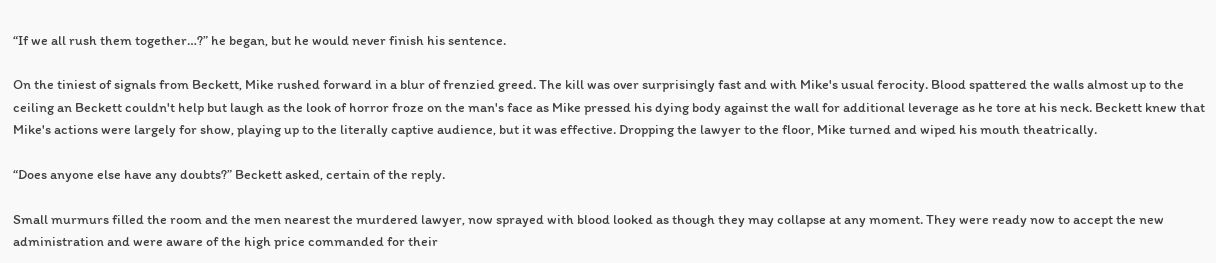“If we all rush them together…?” he began, but he would never finish his sentence.

On the tiniest of signals from Beckett, Mike rushed forward in a blur of frenzied greed. The kill was over surprisingly fast and with Mike's usual ferocity. Blood spattered the walls almost up to the ceiling an Beckett couldn't help but laugh as the look of horror froze on the man's face as Mike pressed his dying body against the wall for additional leverage as he tore at his neck. Beckett knew that Mike's actions were largely for show, playing up to the literally captive audience, but it was effective. Dropping the lawyer to the floor, Mike turned and wiped his mouth theatrically.

“Does anyone else have any doubts?” Beckett asked, certain of the reply.

Small murmurs filled the room and the men nearest the murdered lawyer, now sprayed with blood looked as though they may collapse at any moment. They were ready now to accept the new administration and were aware of the high price commanded for their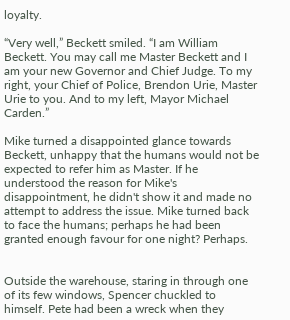loyalty.

“Very well,” Beckett smiled. “I am William Beckett. You may call me Master Beckett and I am your new Governor and Chief Judge. To my right, your Chief of Police, Brendon Urie, Master Urie to you. And to my left, Mayor Michael Carden.”

Mike turned a disappointed glance towards Beckett, unhappy that the humans would not be expected to refer him as Master. If he understood the reason for Mike's disappointment, he didn't show it and made no attempt to address the issue. Mike turned back to face the humans; perhaps he had been granted enough favour for one night? Perhaps.


Outside the warehouse, staring in through one of its few windows, Spencer chuckled to himself. Pete had been a wreck when they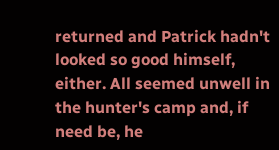returned and Patrick hadn't looked so good himself, either. All seemed unwell in the hunter's camp and, if need be, he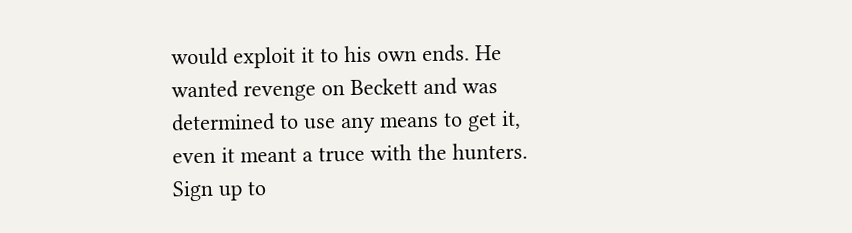would exploit it to his own ends. He wanted revenge on Beckett and was determined to use any means to get it, even it meant a truce with the hunters.
Sign up to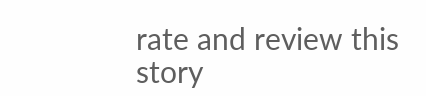rate and review this story